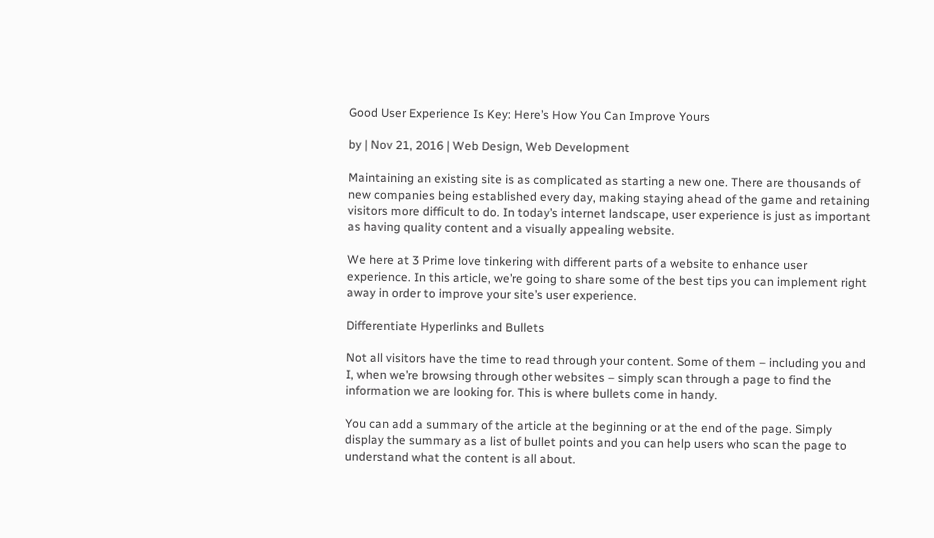Good User Experience Is Key: Here’s How You Can Improve Yours

by | Nov 21, 2016 | Web Design, Web Development

Maintaining an existing site is as complicated as starting a new one. There are thousands of new companies being established every day, making staying ahead of the game and retaining visitors more difficult to do. In today’s internet landscape, user experience is just as important as having quality content and a visually appealing website.

We here at 3 Prime love tinkering with different parts of a website to enhance user experience. In this article, we’re going to share some of the best tips you can implement right away in order to improve your site’s user experience.

Differentiate Hyperlinks and Bullets

Not all visitors have the time to read through your content. Some of them – including you and I, when we’re browsing through other websites – simply scan through a page to find the information we are looking for. This is where bullets come in handy.

You can add a summary of the article at the beginning or at the end of the page. Simply display the summary as a list of bullet points and you can help users who scan the page to understand what the content is all about.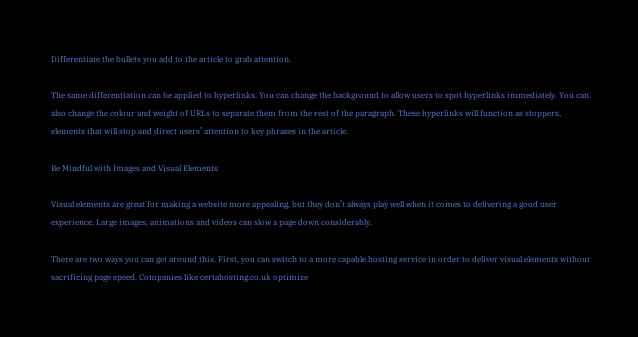Differentiate the bullets you add to the article to grab attention.

The same differentiation can be applied to hyperlinks. You can change the background to allow users to spot hyperlinks immediately. You can also change the colour and weight of URLs to separate them from the rest of the paragraph. These hyperlinks will function as stoppers, elements that will stop and direct users’ attention to key phrases in the article.

Be Mindful with Images and Visual Elements

Visual elements are great for making a website more appealing, but they don’t always play well when it comes to delivering a good user experience. Large images, animations and videos can slow a page down considerably.

There are two ways you can get around this. First, you can switch to a more capable hosting service in order to deliver visual elements without sacrificing page speed. Companies like certahosting.co.uk optimize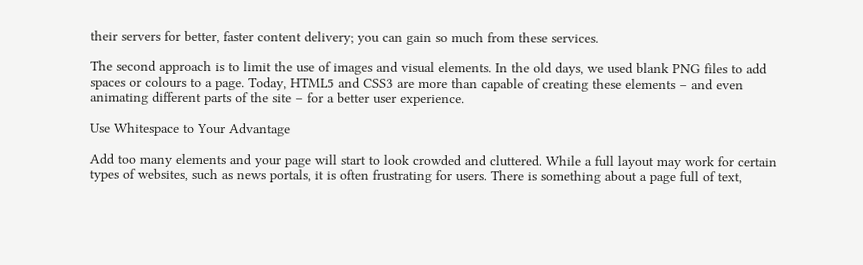their servers for better, faster content delivery; you can gain so much from these services.

The second approach is to limit the use of images and visual elements. In the old days, we used blank PNG files to add spaces or colours to a page. Today, HTML5 and CSS3 are more than capable of creating these elements – and even animating different parts of the site – for a better user experience.

Use Whitespace to Your Advantage

Add too many elements and your page will start to look crowded and cluttered. While a full layout may work for certain types of websites, such as news portals, it is often frustrating for users. There is something about a page full of text,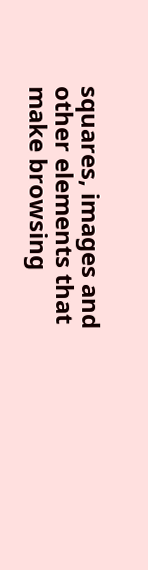squares, images and other elements that make browsing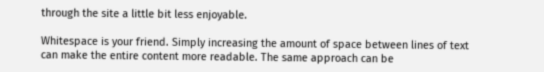through the site a little bit less enjoyable.

Whitespace is your friend. Simply increasing the amount of space between lines of text can make the entire content more readable. The same approach can be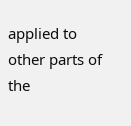applied to other parts of the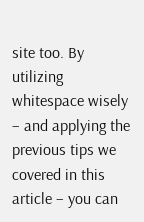site too. By utilizing whitespace wisely – and applying the previous tips we covered in this article – you can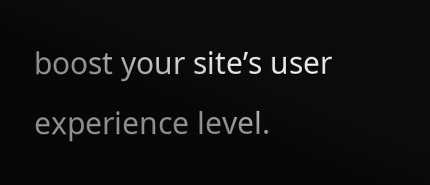boost your site’s user experience level.